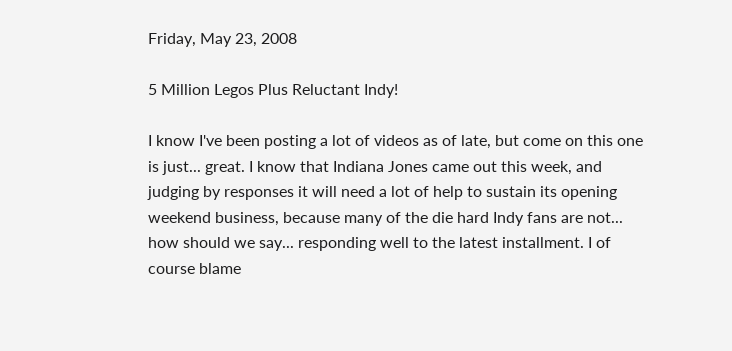Friday, May 23, 2008

5 Million Legos Plus Reluctant Indy!

I know I've been posting a lot of videos as of late, but come on this one is just... great. I know that Indiana Jones came out this week, and judging by responses it will need a lot of help to sustain its opening weekend business, because many of the die hard Indy fans are not... how should we say... responding well to the latest installment. I of course blame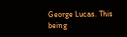George Lucas. This being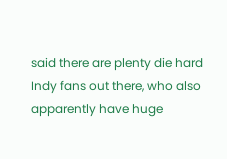said there are plenty die hard Indy fans out there, who also apparently have huge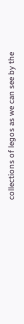collections of legos as we can see by the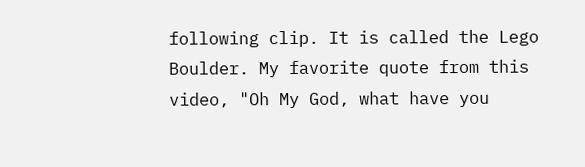following clip. It is called the Lego Boulder. My favorite quote from this video, "Oh My God, what have you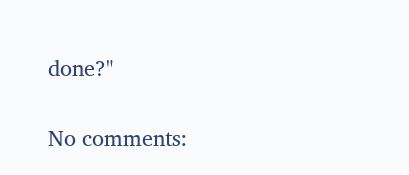done?"

No comments: